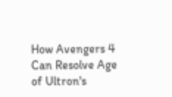How Avengers 4 Can Resolve Age of Ultron's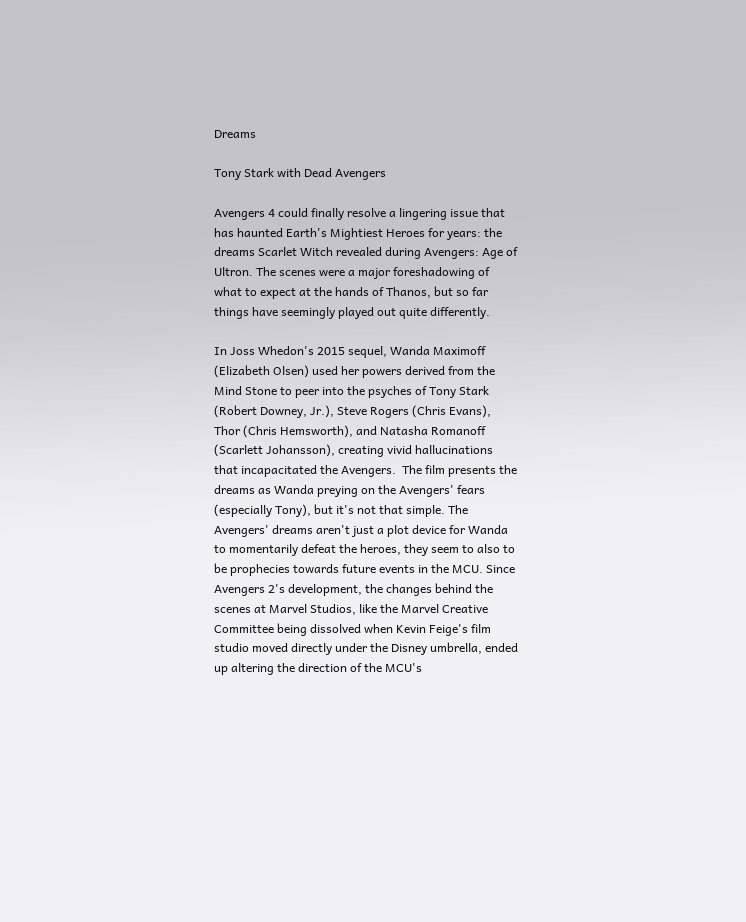Dreams

Tony Stark with Dead Avengers

Avengers 4 could finally resolve a lingering issue that has haunted Earth's Mightiest Heroes for years: the dreams Scarlet Witch revealed during Avengers: Age of Ultron. The scenes were a major foreshadowing of what to expect at the hands of Thanos, but so far things have seemingly played out quite differently.

In Joss Whedon's 2015 sequel, Wanda Maximoff (Elizabeth Olsen) used her powers derived from the Mind Stone to peer into the psyches of Tony Stark (Robert Downey, Jr.), Steve Rogers (Chris Evans), Thor (Chris Hemsworth), and Natasha Romanoff (Scarlett Johansson), creating vivid hallucinations that incapacitated the Avengers.  The film presents the dreams as Wanda preying on the Avengers' fears (especially Tony), but it's not that simple. The Avengers' dreams aren't just a plot device for Wanda to momentarily defeat the heroes, they seem to also to be prophecies towards future events in the MCU. Since Avengers 2's development, the changes behind the scenes at Marvel Studios, like the Marvel Creative Committee being dissolved when Kevin Feige's film studio moved directly under the Disney umbrella, ended up altering the direction of the MCU's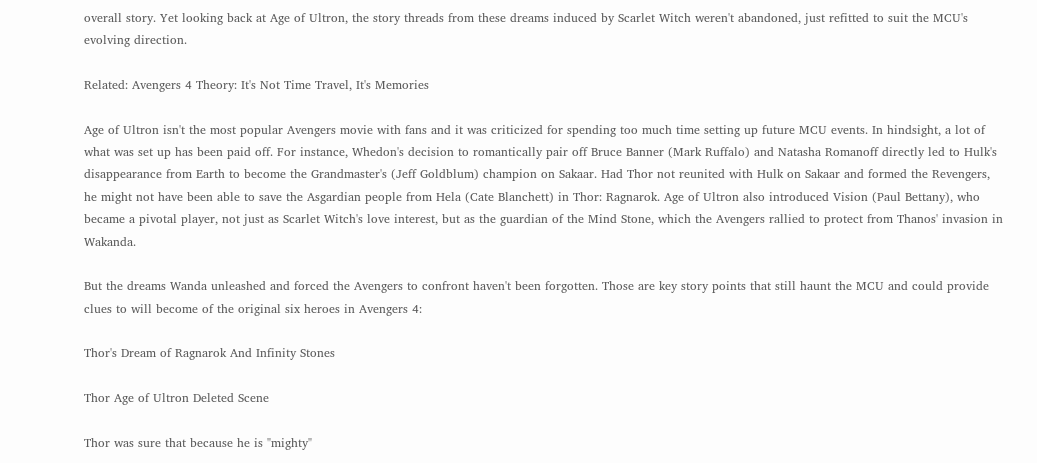overall story. Yet looking back at Age of Ultron, the story threads from these dreams induced by Scarlet Witch weren't abandoned, just refitted to suit the MCU's evolving direction.

Related: Avengers 4 Theory: It's Not Time Travel, It's Memories

Age of Ultron isn't the most popular Avengers movie with fans and it was criticized for spending too much time setting up future MCU events. In hindsight, a lot of what was set up has been paid off. For instance, Whedon's decision to romantically pair off Bruce Banner (Mark Ruffalo) and Natasha Romanoff directly led to Hulk's disappearance from Earth to become the Grandmaster's (Jeff Goldblum) champion on Sakaar. Had Thor not reunited with Hulk on Sakaar and formed the Revengers, he might not have been able to save the Asgardian people from Hela (Cate Blanchett) in Thor: Ragnarok. Age of Ultron also introduced Vision (Paul Bettany), who became a pivotal player, not just as Scarlet Witch's love interest, but as the guardian of the Mind Stone, which the Avengers rallied to protect from Thanos' invasion in Wakanda.

But the dreams Wanda unleashed and forced the Avengers to confront haven't been forgotten. Those are key story points that still haunt the MCU and could provide clues to will become of the original six heroes in Avengers 4:

Thor's Dream of Ragnarok And Infinity Stones

Thor Age of Ultron Deleted Scene

Thor was sure that because he is "mighty"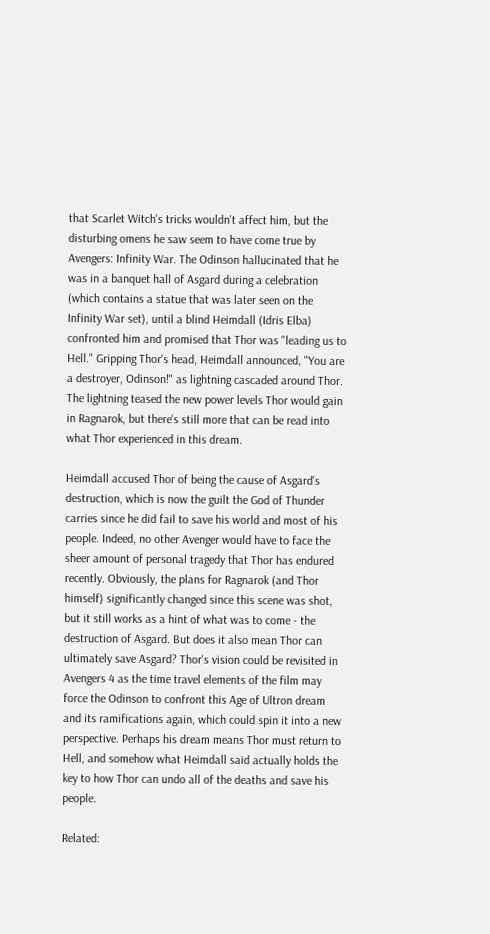that Scarlet Witch's tricks wouldn't affect him, but the disturbing omens he saw seem to have come true by Avengers: Infinity War. The Odinson hallucinated that he was in a banquet hall of Asgard during a celebration (which contains a statue that was later seen on the Infinity War set), until a blind Heimdall (Idris Elba) confronted him and promised that Thor was "leading us to Hell." Gripping Thor's head, Heimdall announced, "You are a destroyer, Odinson!" as lightning cascaded around Thor. The lightning teased the new power levels Thor would gain in Ragnarok, but there's still more that can be read into what Thor experienced in this dream.

Heimdall accused Thor of being the cause of Asgard's destruction, which is now the guilt the God of Thunder carries since he did fail to save his world and most of his people. Indeed, no other Avenger would have to face the sheer amount of personal tragedy that Thor has endured recently. Obviously, the plans for Ragnarok (and Thor himself) significantly changed since this scene was shot, but it still works as a hint of what was to come - the destruction of Asgard. But does it also mean Thor can ultimately save Asgard? Thor's vision could be revisited in Avengers 4 as the time travel elements of the film may force the Odinson to confront this Age of Ultron dream and its ramifications again, which could spin it into a new perspective. Perhaps his dream means Thor must return to Hell, and somehow what Heimdall said actually holds the key to how Thor can undo all of the deaths and save his people.

Related: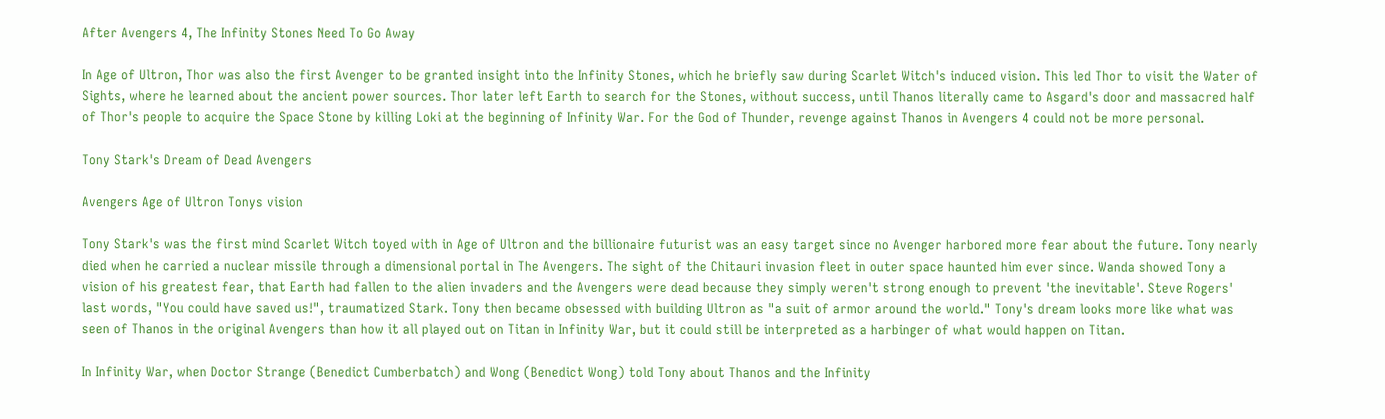After Avengers 4, The Infinity Stones Need To Go Away

In Age of Ultron, Thor was also the first Avenger to be granted insight into the Infinity Stones, which he briefly saw during Scarlet Witch's induced vision. This led Thor to visit the Water of Sights, where he learned about the ancient power sources. Thor later left Earth to search for the Stones, without success, until Thanos literally came to Asgard's door and massacred half of Thor's people to acquire the Space Stone by killing Loki at the beginning of Infinity War. For the God of Thunder, revenge against Thanos in Avengers 4 could not be more personal.

Tony Stark's Dream of Dead Avengers

Avengers Age of Ultron Tonys vision

Tony Stark's was the first mind Scarlet Witch toyed with in Age of Ultron and the billionaire futurist was an easy target since no Avenger harbored more fear about the future. Tony nearly died when he carried a nuclear missile through a dimensional portal in The Avengers. The sight of the Chitauri invasion fleet in outer space haunted him ever since. Wanda showed Tony a vision of his greatest fear, that Earth had fallen to the alien invaders and the Avengers were dead because they simply weren't strong enough to prevent 'the inevitable'. Steve Rogers' last words, "You could have saved us!", traumatized Stark. Tony then became obsessed with building Ultron as "a suit of armor around the world." Tony's dream looks more like what was seen of Thanos in the original Avengers than how it all played out on Titan in Infinity War, but it could still be interpreted as a harbinger of what would happen on Titan.

In Infinity War, when Doctor Strange (Benedict Cumberbatch) and Wong (Benedict Wong) told Tony about Thanos and the Infinity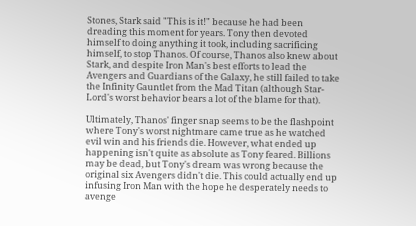Stones, Stark said "This is it!" because he had been dreading this moment for years. Tony then devoted himself to doing anything it took, including sacrificing himself, to stop Thanos. Of course, Thanos also knew about Stark, and despite Iron Man's best efforts to lead the Avengers and Guardians of the Galaxy, he still failed to take the Infinity Gauntlet from the Mad Titan (although Star-Lord's worst behavior bears a lot of the blame for that).

Ultimately, Thanos' finger snap seems to be the flashpoint where Tony's worst nightmare came true as he watched evil win and his friends die. However, what ended up happening isn't quite as absolute as Tony feared. Billions may be dead, but Tony's dream was wrong because the original six Avengers didn't die. This could actually end up infusing Iron Man with the hope he desperately needs to avenge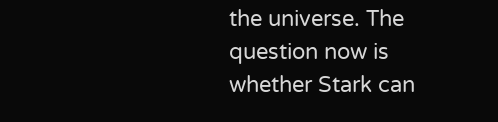the universe. The question now is whether Stark can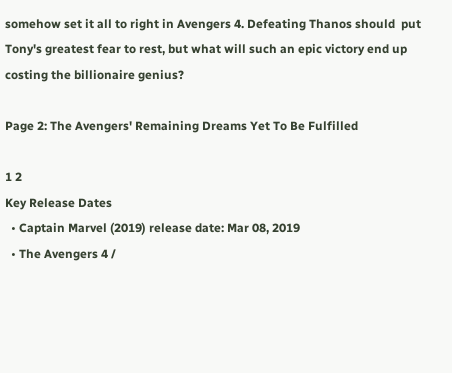somehow set it all to right in Avengers 4. Defeating Thanos should  put Tony's greatest fear to rest, but what will such an epic victory end up costing the billionaire genius?

Page 2: The Avengers' Remaining Dreams Yet To Be Fulfilled

1 2
Key Release Dates
  • Captain Marvel (2019) release date: Mar 08, 2019
  • The Avengers 4 /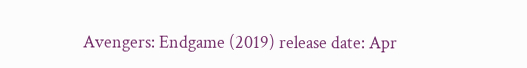Avengers: Endgame (2019) release date: Apr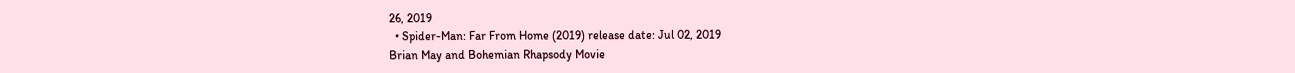26, 2019
  • Spider-Man: Far From Home (2019) release date: Jul 02, 2019
Brian May and Bohemian Rhapsody Movie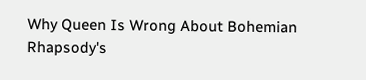Why Queen Is Wrong About Bohemian Rhapsody's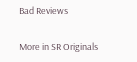Bad Reviews

More in SR Originals